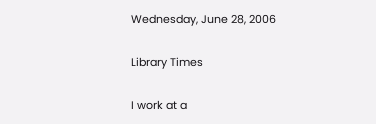Wednesday, June 28, 2006

Library Times

I work at a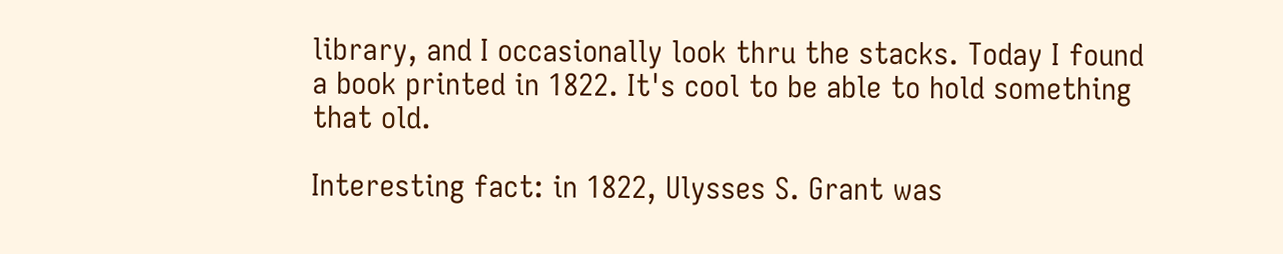library, and I occasionally look thru the stacks. Today I found a book printed in 1822. It's cool to be able to hold something that old.

Interesting fact: in 1822, Ulysses S. Grant was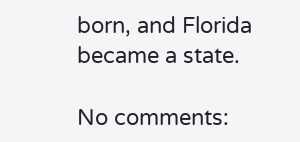born, and Florida became a state.

No comments: